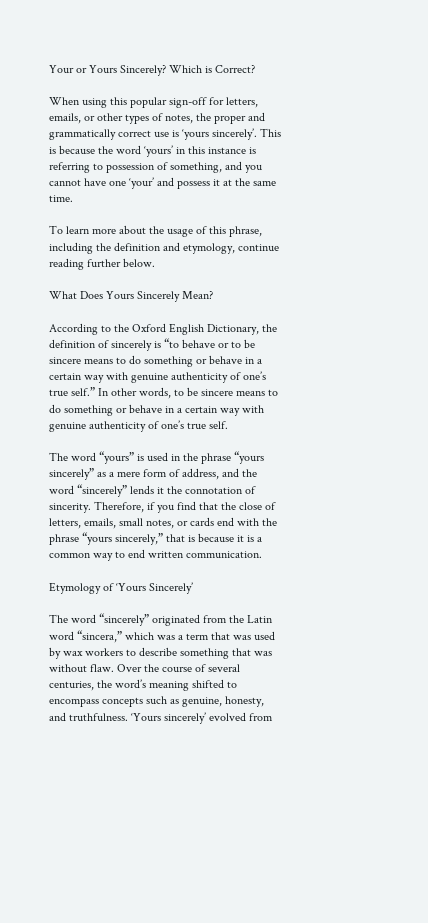Your or Yours Sincerely? Which is Correct?

When using this popular sign-off for letters, emails, or other types of notes, the proper and grammatically correct use is ‘yours sincerely’. This is because the word ‘yours’ in this instance is referring to possession of something, and you cannot have one ‘your’ and possess it at the same time.

To learn more about the usage of this phrase, including the definition and etymology, continue reading further below.

What Does Yours Sincerely Mean?

According to the Oxford English Dictionary, the definition of sincerely is “to behave or to be sincere means to do something or behave in a certain way with genuine authenticity of one’s true self.” In other words, to be sincere means to do something or behave in a certain way with genuine authenticity of one’s true self.

The word “yours” is used in the phrase “yours sincerely” as a mere form of address, and the word “sincerely” lends it the connotation of sincerity. Therefore, if you find that the close of letters, emails, small notes, or cards end with the phrase “yours sincerely,” that is because it is a common way to end written communication.

Etymology of ‘Yours Sincerely’

The word “sincerely” originated from the Latin word “sincera,” which was a term that was used by wax workers to describe something that was without flaw. Over the course of several centuries, the word’s meaning shifted to encompass concepts such as genuine, honesty, and truthfulness. ‘Yours sincerely’ evolved from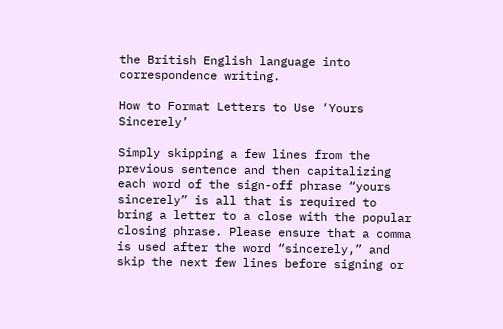the British English language into correspondence writing.

How to Format Letters to Use ‘Yours Sincerely’

Simply skipping a few lines from the previous sentence and then capitalizing each word of the sign-off phrase “yours sincerely” is all that is required to bring a letter to a close with the popular closing phrase. Please ensure that a comma is used after the word “sincerely,” and skip the next few lines before signing or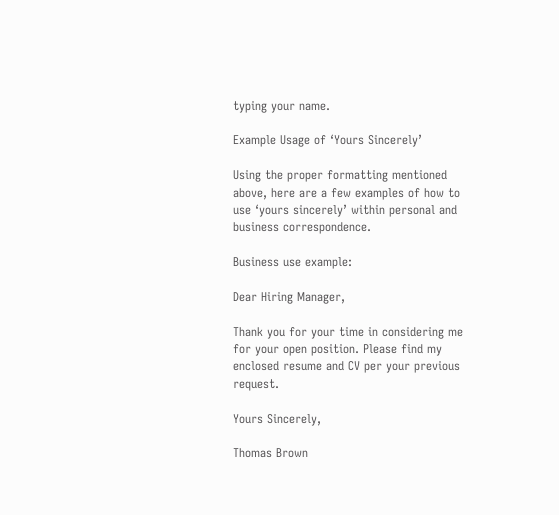typing your name.

Example Usage of ‘Yours Sincerely’

Using the proper formatting mentioned above, here are a few examples of how to use ‘yours sincerely’ within personal and business correspondence.

Business use example:

Dear Hiring Manager,

Thank you for your time in considering me for your open position. Please find my enclosed resume and CV per your previous request.

Yours Sincerely,

Thomas Brown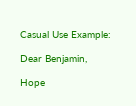Casual Use Example:

Dear Benjamin,

Hope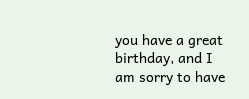you have a great birthday, and I am sorry to have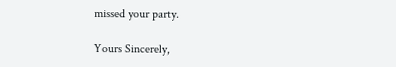missed your party.

Yours Sincerely,